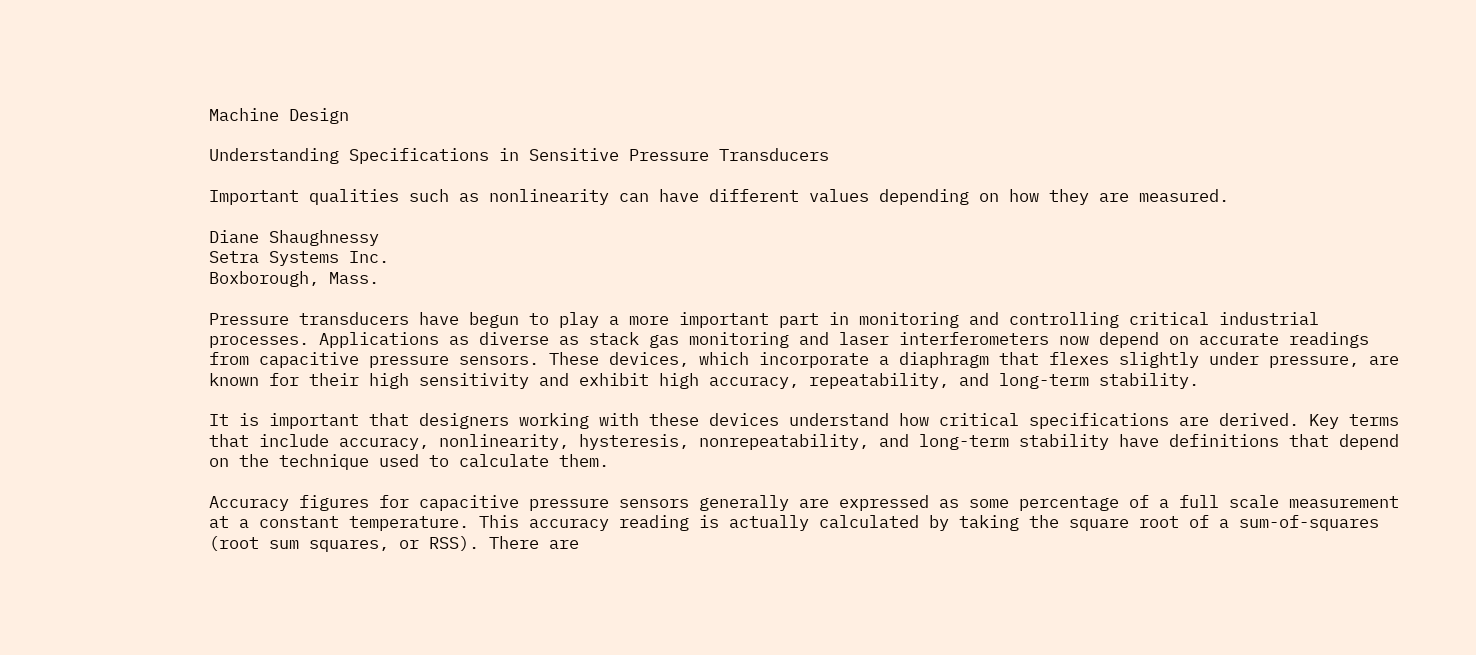Machine Design

Understanding Specifications in Sensitive Pressure Transducers

Important qualities such as nonlinearity can have different values depending on how they are measured.

Diane Shaughnessy
Setra Systems Inc.
Boxborough, Mass.

Pressure transducers have begun to play a more important part in monitoring and controlling critical industrial processes. Applications as diverse as stack gas monitoring and laser interferometers now depend on accurate readings from capacitive pressure sensors. These devices, which incorporate a diaphragm that flexes slightly under pressure, are known for their high sensitivity and exhibit high accuracy, repeatability, and long-term stability.

It is important that designers working with these devices understand how critical specifications are derived. Key terms that include accuracy, nonlinearity, hysteresis, nonrepeatability, and long-term stability have definitions that depend on the technique used to calculate them.

Accuracy figures for capacitive pressure sensors generally are expressed as some percentage of a full scale measurement at a constant temperature. This accuracy reading is actually calculated by taking the square root of a sum-of-squares (root sum squares, or RSS). There are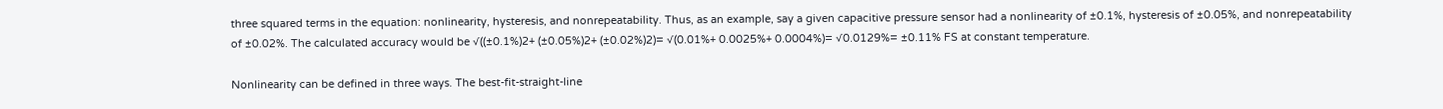three squared terms in the equation: nonlinearity, hysteresis, and nonrepeatability. Thus, as an example, say a given capacitive pressure sensor had a nonlinearity of ±0.1%, hysteresis of ±0.05%, and nonrepeatability of ±0.02%. The calculated accuracy would be √((±0.1%)2+ (±0.05%)2+ (±0.02%)2)= √(0.01%+ 0.0025%+ 0.0004%)= √0.0129%= ±0.11% FS at constant temperature.

Nonlinearity can be defined in three ways. The best-fit-straight-line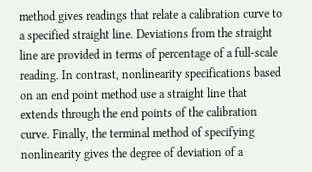method gives readings that relate a calibration curve to a specified straight line. Deviations from the straight line are provided in terms of percentage of a full-scale reading. In contrast, nonlinearity specifications based on an end point method use a straight line that extends through the end points of the calibration curve. Finally, the terminal method of specifying nonlinearity gives the degree of deviation of a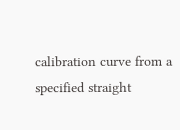calibration curve from a specified straight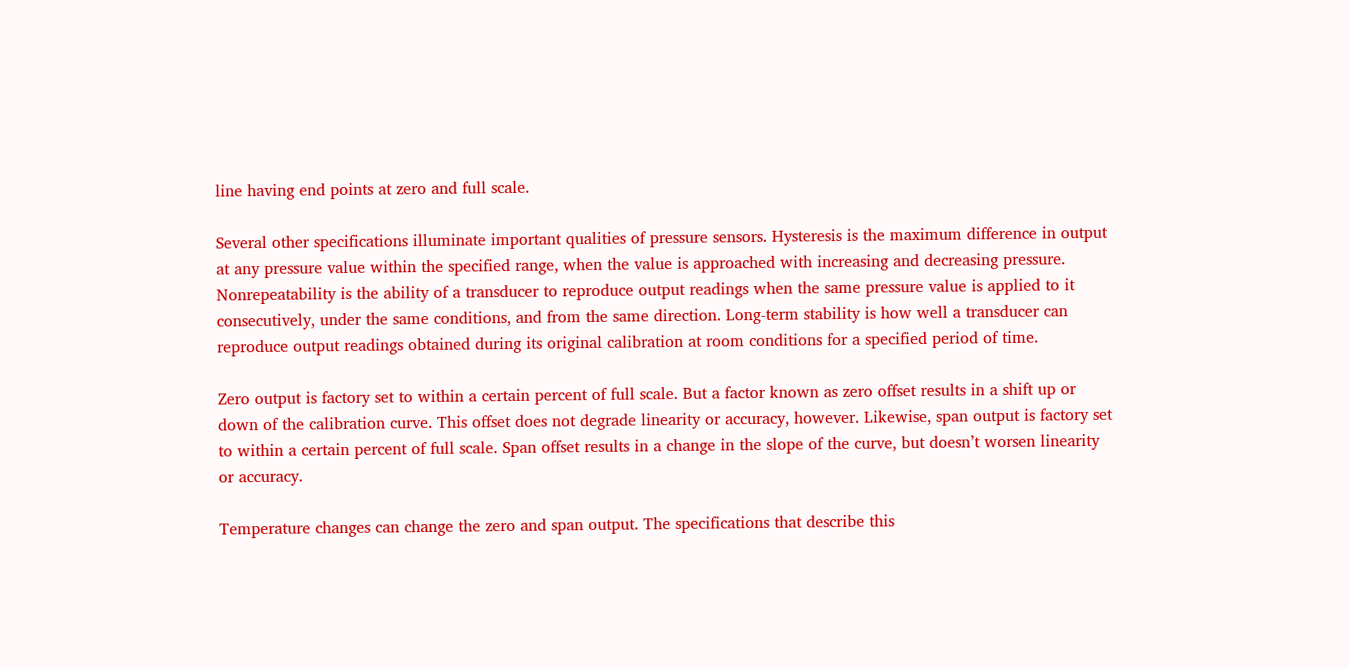line having end points at zero and full scale.

Several other specifications illuminate important qualities of pressure sensors. Hysteresis is the maximum difference in output at any pressure value within the specified range, when the value is approached with increasing and decreasing pressure. Nonrepeatability is the ability of a transducer to reproduce output readings when the same pressure value is applied to it consecutively, under the same conditions, and from the same direction. Long-term stability is how well a transducer can reproduce output readings obtained during its original calibration at room conditions for a specified period of time.

Zero output is factory set to within a certain percent of full scale. But a factor known as zero offset results in a shift up or down of the calibration curve. This offset does not degrade linearity or accuracy, however. Likewise, span output is factory set to within a certain percent of full scale. Span offset results in a change in the slope of the curve, but doesn’t worsen linearity or accuracy.

Temperature changes can change the zero and span output. The specifications that describe this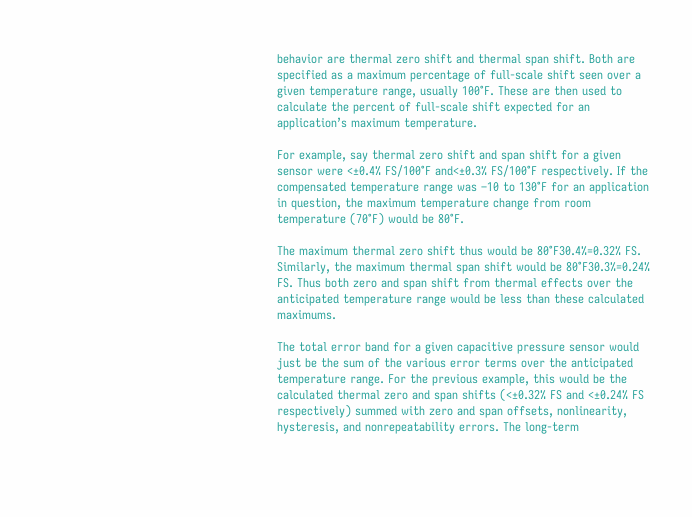behavior are thermal zero shift and thermal span shift. Both are specified as a maximum percentage of full-scale shift seen over a given temperature range, usually 100°F. These are then used to calculate the percent of full-scale shift expected for an application’s maximum temperature.

For example, say thermal zero shift and span shift for a given sensor were <±0.4% FS/100°F and<±0.3% FS/100°F respectively. If the compensated temperature range was –10 to 130°F for an application in question, the maximum temperature change from room temperature (70°F) would be 80°F.

The maximum thermal zero shift thus would be 80°F30.4%=0.32% FS. Similarly, the maximum thermal span shift would be 80°F30.3%=0.24% FS. Thus both zero and span shift from thermal effects over the anticipated temperature range would be less than these calculated maximums.

The total error band for a given capacitive pressure sensor would just be the sum of the various error terms over the anticipated temperature range. For the previous example, this would be the calculated thermal zero and span shifts (<±0.32% FS and <±0.24% FS respectively) summed with zero and span offsets, nonlinearity, hysteresis, and nonrepeatability errors. The long-term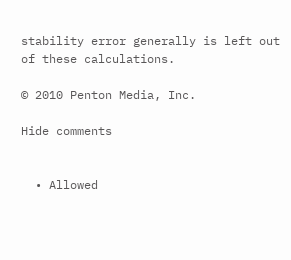stability error generally is left out of these calculations.

© 2010 Penton Media, Inc.

Hide comments


  • Allowed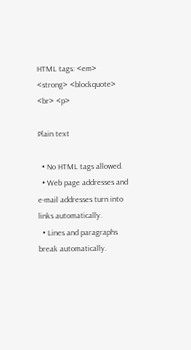HTML tags: <em> <strong> <blockquote> <br> <p>

Plain text

  • No HTML tags allowed.
  • Web page addresses and e-mail addresses turn into links automatically.
  • Lines and paragraphs break automatically.